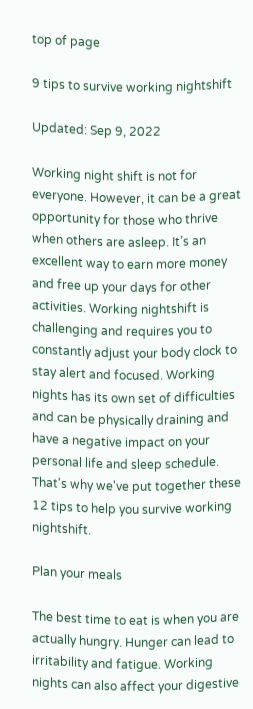top of page

9 tips to survive working nightshift

Updated: Sep 9, 2022

Working night shift is not for everyone. However, it can be a great opportunity for those who thrive when others are asleep. It’s an excellent way to earn more money and free up your days for other activities. Working nightshift is challenging and requires you to constantly adjust your body clock to stay alert and focused. Working nights has its own set of difficulties and can be physically draining and have a negative impact on your personal life and sleep schedule. That's why we've put together these 12 tips to help you survive working nightshift.

Plan your meals

The best time to eat is when you are actually hungry. Hunger can lead to irritability and fatigue. Working nights can also affect your digestive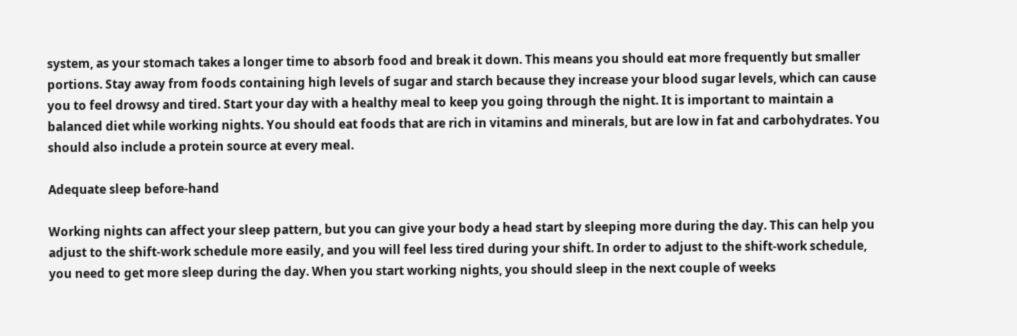system, as your stomach takes a longer time to absorb food and break it down. This means you should eat more frequently but smaller portions. Stay away from foods containing high levels of sugar and starch because they increase your blood sugar levels, which can cause you to feel drowsy and tired. Start your day with a healthy meal to keep you going through the night. It is important to maintain a balanced diet while working nights. You should eat foods that are rich in vitamins and minerals, but are low in fat and carbohydrates. You should also include a protein source at every meal.

Adequate sleep before-hand

Working nights can affect your sleep pattern, but you can give your body a head start by sleeping more during the day. This can help you adjust to the shift-work schedule more easily, and you will feel less tired during your shift. In order to adjust to the shift-work schedule, you need to get more sleep during the day. When you start working nights, you should sleep in the next couple of weeks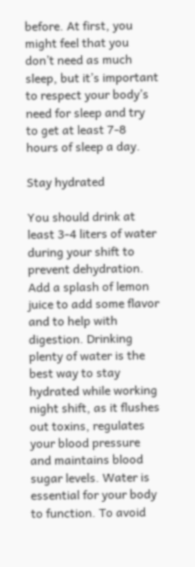before. At first, you might feel that you don’t need as much sleep, but it’s important to respect your body’s need for sleep and try to get at least 7-8 hours of sleep a day.

Stay hydrated

You should drink at least 3-4 liters of water during your shift to prevent dehydration. Add a splash of lemon juice to add some flavor and to help with digestion. Drinking plenty of water is the best way to stay hydrated while working night shift, as it flushes out toxins, regulates your blood pressure and maintains blood sugar levels. Water is essential for your body to function. To avoid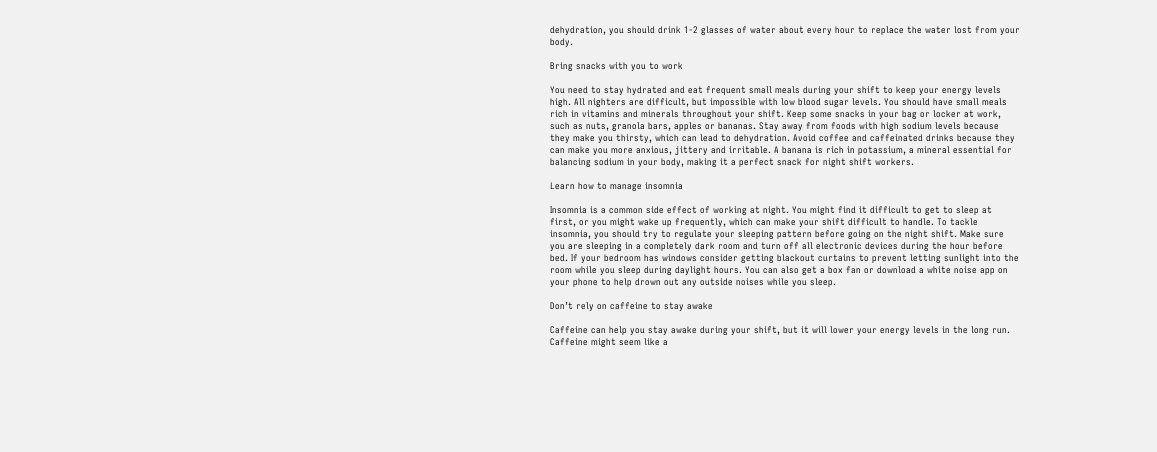dehydration, you should drink 1-2 glasses of water about every hour to replace the water lost from your body.

Bring snacks with you to work

You need to stay hydrated and eat frequent small meals during your shift to keep your energy levels high. All nighters are difficult, but impossible with low blood sugar levels. You should have small meals rich in vitamins and minerals throughout your shift. Keep some snacks in your bag or locker at work, such as nuts, granola bars, apples or bananas. Stay away from foods with high sodium levels because they make you thirsty, which can lead to dehydration. Avoid coffee and caffeinated drinks because they can make you more anxious, jittery and irritable. A banana is rich in potassium, a mineral essential for balancing sodium in your body, making it a perfect snack for night shift workers.

Learn how to manage insomnia

Insomnia is a common side effect of working at night. You might find it difficult to get to sleep at first, or you might wake up frequently, which can make your shift difficult to handle. To tackle insomnia, you should try to regulate your sleeping pattern before going on the night shift. Make sure you are sleeping in a completely dark room and turn off all electronic devices during the hour before bed. If your bedroom has windows consider getting blackout curtains to prevent letting sunlight into the room while you sleep during daylight hours. You can also get a box fan or download a white noise app on your phone to help drown out any outside noises while you sleep.

Don’t rely on caffeine to stay awake

Caffeine can help you stay awake during your shift, but it will lower your energy levels in the long run. Caffeine might seem like a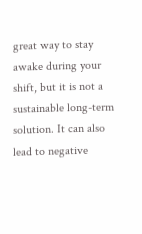great way to stay awake during your shift, but it is not a sustainable long-term solution. It can also lead to negative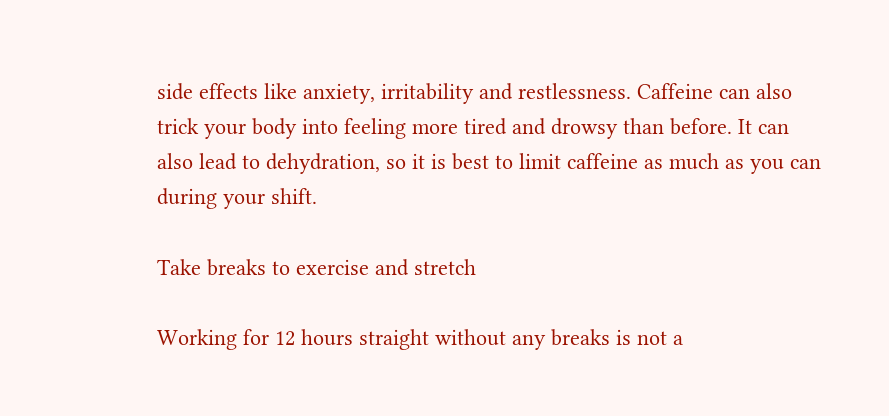side effects like anxiety, irritability and restlessness. Caffeine can also trick your body into feeling more tired and drowsy than before. It can also lead to dehydration, so it is best to limit caffeine as much as you can during your shift.

Take breaks to exercise and stretch

Working for 12 hours straight without any breaks is not a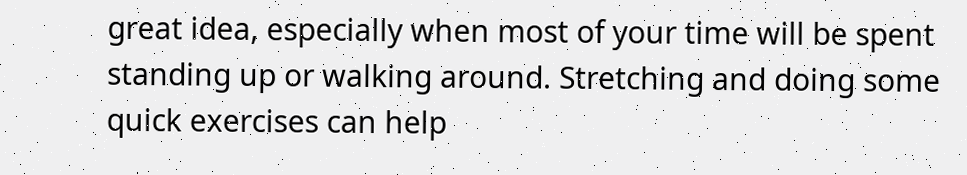great idea, especially when most of your time will be spent standing up or walking around. Stretching and doing some quick exercises can help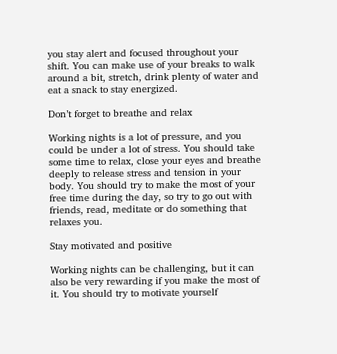you stay alert and focused throughout your shift. You can make use of your breaks to walk around a bit, stretch, drink plenty of water and eat a snack to stay energized.

Don’t forget to breathe and relax

Working nights is a lot of pressure, and you could be under a lot of stress. You should take some time to relax, close your eyes and breathe deeply to release stress and tension in your body. You should try to make the most of your free time during the day, so try to go out with friends, read, meditate or do something that relaxes you.

Stay motivated and positive

Working nights can be challenging, but it can also be very rewarding if you make the most of it. You should try to motivate yourself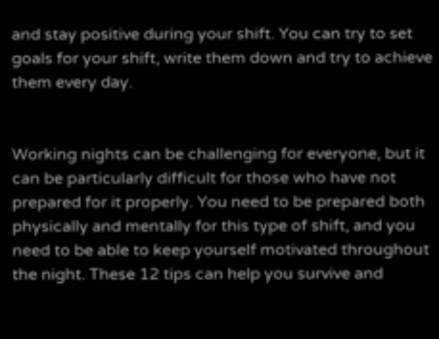and stay positive during your shift. You can try to set goals for your shift, write them down and try to achieve them every day.


Working nights can be challenging for everyone, but it can be particularly difficult for those who have not prepared for it properly. You need to be prepared both physically and mentally for this type of shift, and you need to be able to keep yourself motivated throughout the night. These 12 tips can help you survive and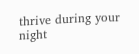thrive during your night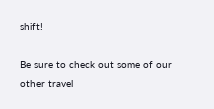shift!

Be sure to check out some of our other travel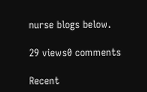nurse blogs below.

29 views0 comments

Recent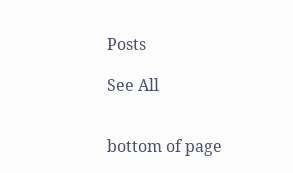Posts

See All


bottom of page